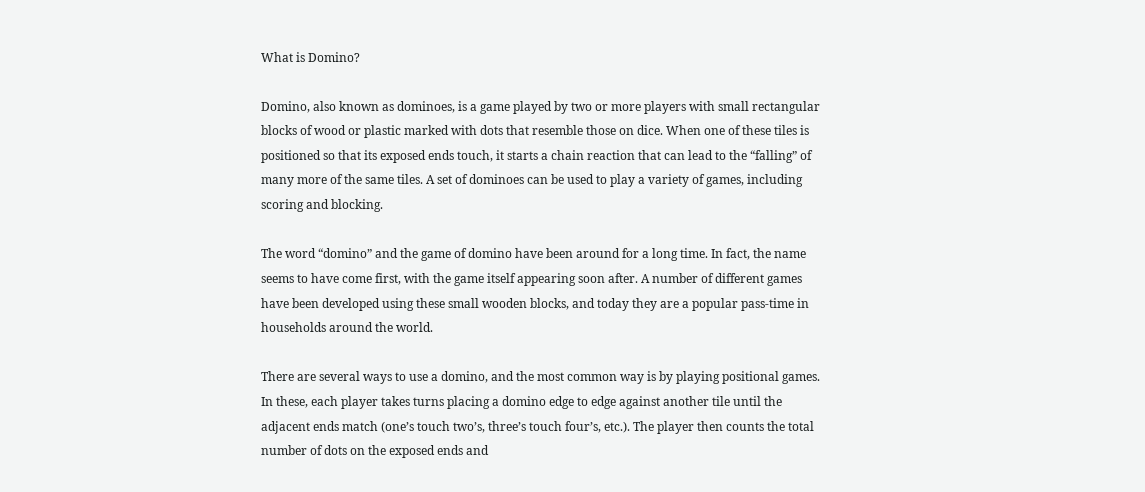What is Domino?

Domino, also known as dominoes, is a game played by two or more players with small rectangular blocks of wood or plastic marked with dots that resemble those on dice. When one of these tiles is positioned so that its exposed ends touch, it starts a chain reaction that can lead to the “falling” of many more of the same tiles. A set of dominoes can be used to play a variety of games, including scoring and blocking.

The word “domino” and the game of domino have been around for a long time. In fact, the name seems to have come first, with the game itself appearing soon after. A number of different games have been developed using these small wooden blocks, and today they are a popular pass-time in households around the world.

There are several ways to use a domino, and the most common way is by playing positional games. In these, each player takes turns placing a domino edge to edge against another tile until the adjacent ends match (one’s touch two’s, three’s touch four’s, etc.). The player then counts the total number of dots on the exposed ends and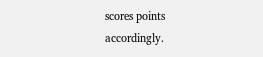scores points accordingly.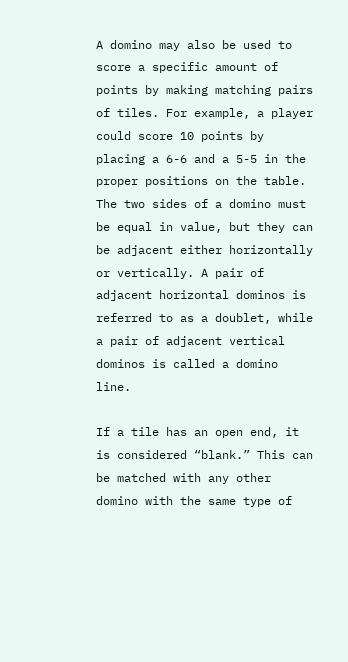A domino may also be used to score a specific amount of points by making matching pairs of tiles. For example, a player could score 10 points by placing a 6-6 and a 5-5 in the proper positions on the table. The two sides of a domino must be equal in value, but they can be adjacent either horizontally or vertically. A pair of adjacent horizontal dominos is referred to as a doublet, while a pair of adjacent vertical dominos is called a domino line.

If a tile has an open end, it is considered “blank.” This can be matched with any other domino with the same type of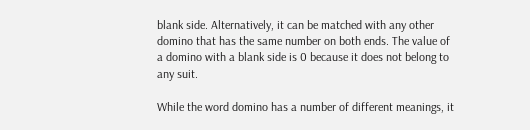blank side. Alternatively, it can be matched with any other domino that has the same number on both ends. The value of a domino with a blank side is 0 because it does not belong to any suit.

While the word domino has a number of different meanings, it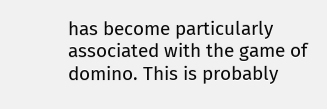has become particularly associated with the game of domino. This is probably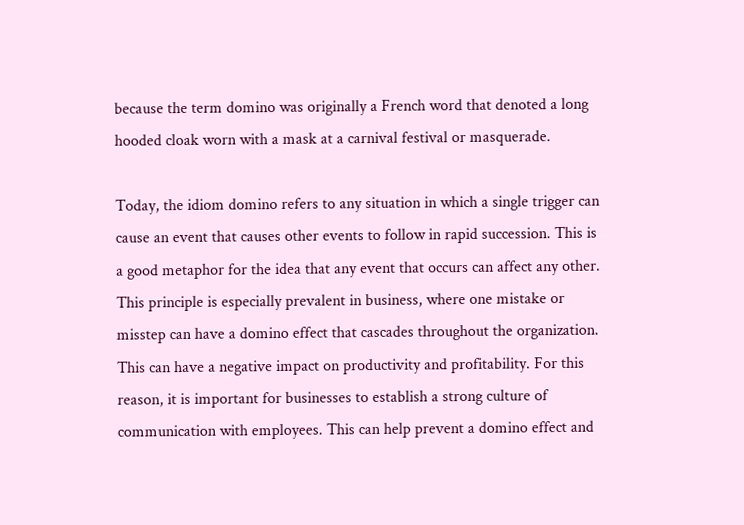because the term domino was originally a French word that denoted a long hooded cloak worn with a mask at a carnival festival or masquerade.

Today, the idiom domino refers to any situation in which a single trigger can cause an event that causes other events to follow in rapid succession. This is a good metaphor for the idea that any event that occurs can affect any other. This principle is especially prevalent in business, where one mistake or misstep can have a domino effect that cascades throughout the organization. This can have a negative impact on productivity and profitability. For this reason, it is important for businesses to establish a strong culture of communication with employees. This can help prevent a domino effect and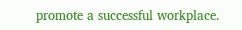promote a successful workplace.